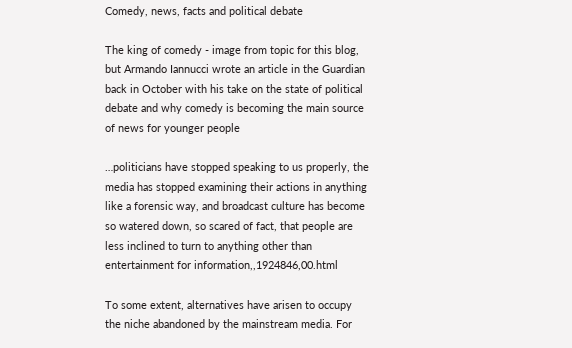Comedy, news, facts and political debate

The king of comedy - image from topic for this blog, but Armando Iannucci wrote an article in the Guardian back in October with his take on the state of political debate and why comedy is becoming the main source of news for younger people

…politicians have stopped speaking to us properly, the media has stopped examining their actions in anything like a forensic way, and broadcast culture has become so watered down, so scared of fact, that people are less inclined to turn to anything other than entertainment for information,,1924846,00.html

To some extent, alternatives have arisen to occupy the niche abandoned by the mainstream media. For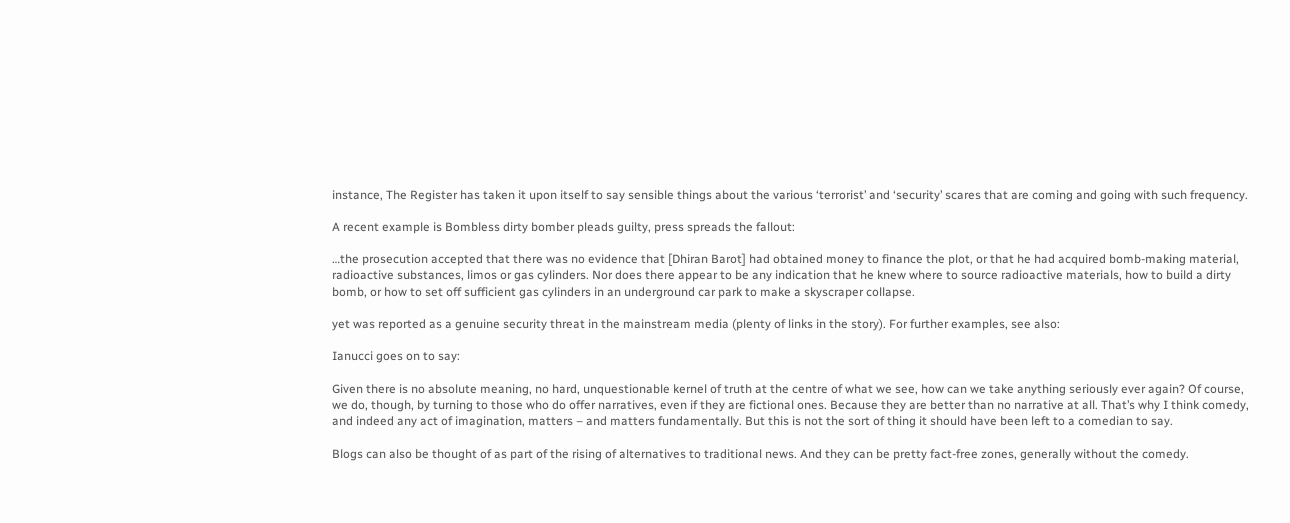instance, The Register has taken it upon itself to say sensible things about the various ‘terrorist’ and ‘security’ scares that are coming and going with such frequency.

A recent example is Bombless dirty bomber pleads guilty, press spreads the fallout:

…the prosecution accepted that there was no evidence that [Dhiran Barot] had obtained money to finance the plot, or that he had acquired bomb-making material, radioactive substances, limos or gas cylinders. Nor does there appear to be any indication that he knew where to source radioactive materials, how to build a dirty bomb, or how to set off sufficient gas cylinders in an underground car park to make a skyscraper collapse.

yet was reported as a genuine security threat in the mainstream media (plenty of links in the story). For further examples, see also:

Ianucci goes on to say:

Given there is no absolute meaning, no hard, unquestionable kernel of truth at the centre of what we see, how can we take anything seriously ever again? Of course, we do, though, by turning to those who do offer narratives, even if they are fictional ones. Because they are better than no narrative at all. That’s why I think comedy, and indeed any act of imagination, matters – and matters fundamentally. But this is not the sort of thing it should have been left to a comedian to say.

Blogs can also be thought of as part of the rising of alternatives to traditional news. And they can be pretty fact-free zones, generally without the comedy.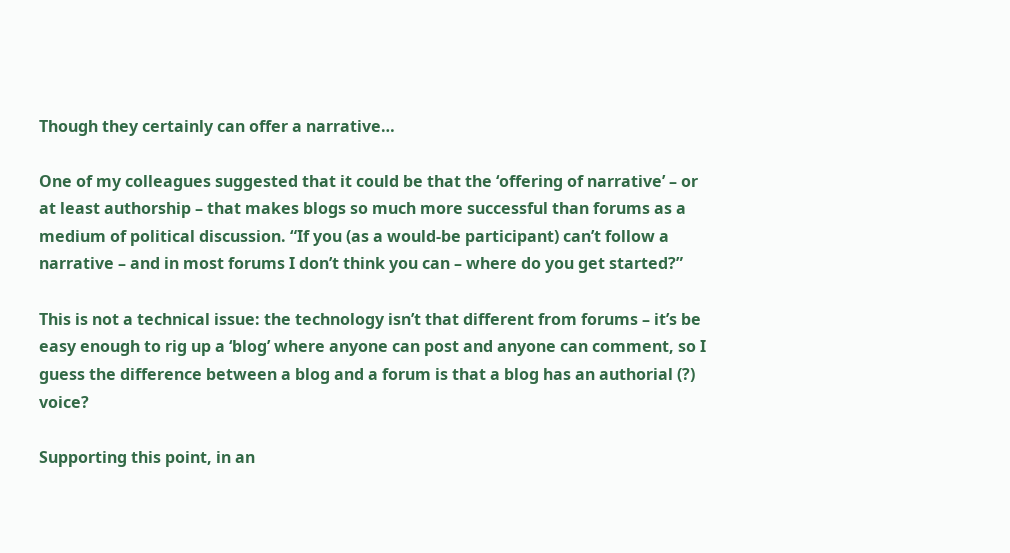Though they certainly can offer a narrative…

One of my colleagues suggested that it could be that the ‘offering of narrative’ – or at least authorship – that makes blogs so much more successful than forums as a medium of political discussion. “If you (as a would-be participant) can’t follow a narrative – and in most forums I don’t think you can – where do you get started?”

This is not a technical issue: the technology isn’t that different from forums – it’s be easy enough to rig up a ‘blog’ where anyone can post and anyone can comment, so I guess the difference between a blog and a forum is that a blog has an authorial (?) voice?

Supporting this point, in an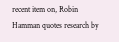recent item on, Robin Hamman quotes research by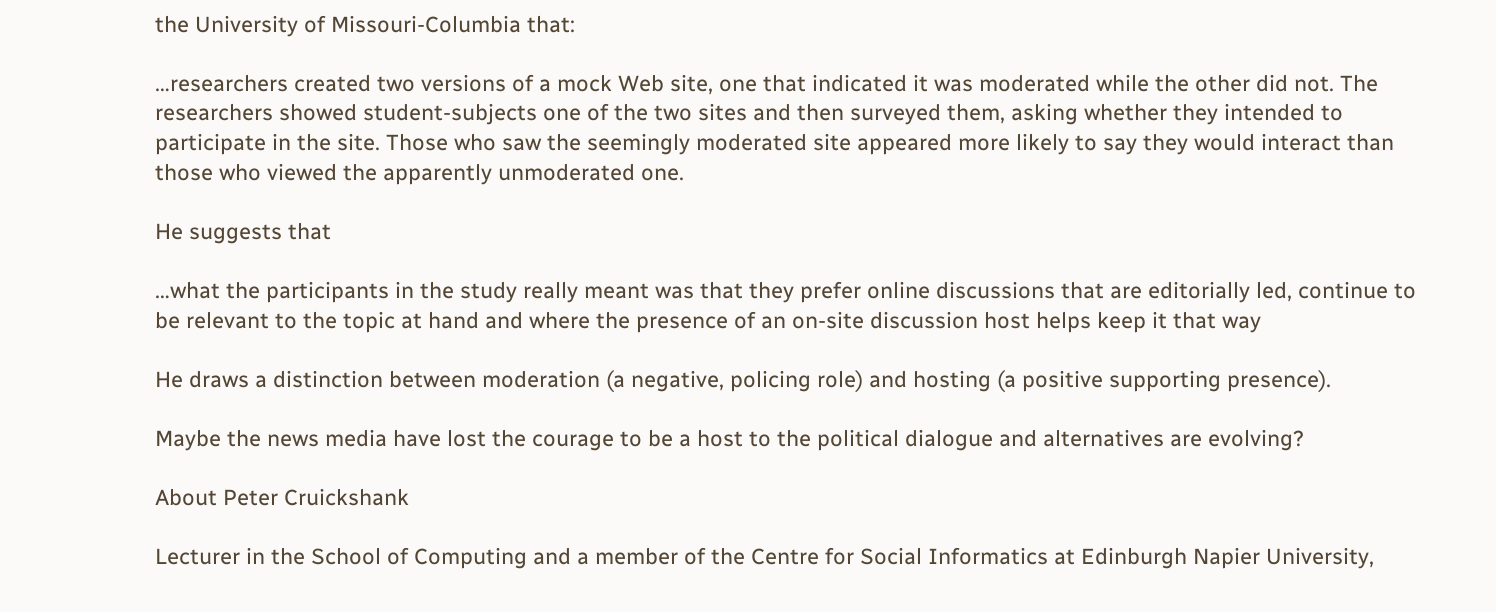the University of Missouri-Columbia that:

…researchers created two versions of a mock Web site, one that indicated it was moderated while the other did not. The researchers showed student-subjects one of the two sites and then surveyed them, asking whether they intended to participate in the site. Those who saw the seemingly moderated site appeared more likely to say they would interact than those who viewed the apparently unmoderated one.

He suggests that

…what the participants in the study really meant was that they prefer online discussions that are editorially led, continue to be relevant to the topic at hand and where the presence of an on-site discussion host helps keep it that way

He draws a distinction between moderation (a negative, policing role) and hosting (a positive supporting presence).

Maybe the news media have lost the courage to be a host to the political dialogue and alternatives are evolving?

About Peter Cruickshank

Lecturer in the School of Computing and a member of the Centre for Social Informatics at Edinburgh Napier University,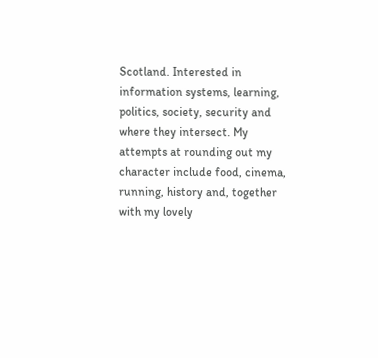Scotland. Interested in information systems, learning, politics, society, security and where they intersect. My attempts at rounding out my character include food, cinema, running, history and, together with my lovely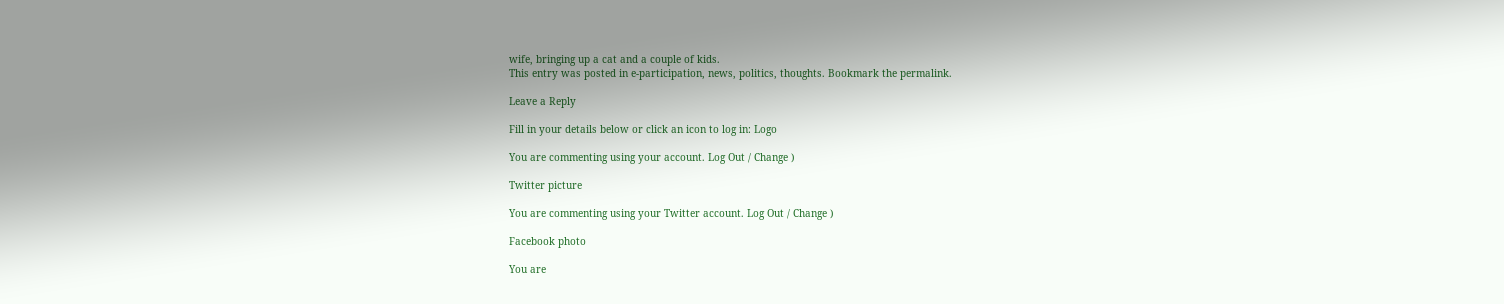wife, bringing up a cat and a couple of kids.
This entry was posted in e-participation, news, politics, thoughts. Bookmark the permalink.

Leave a Reply

Fill in your details below or click an icon to log in: Logo

You are commenting using your account. Log Out / Change )

Twitter picture

You are commenting using your Twitter account. Log Out / Change )

Facebook photo

You are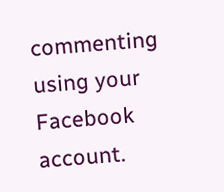commenting using your Facebook account.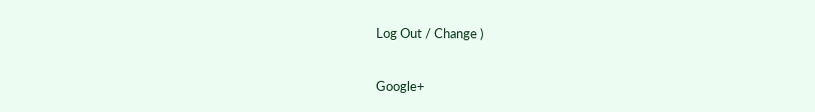Log Out / Change )

Google+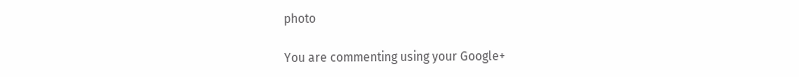photo

You are commenting using your Google+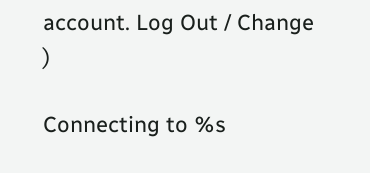account. Log Out / Change )

Connecting to %s